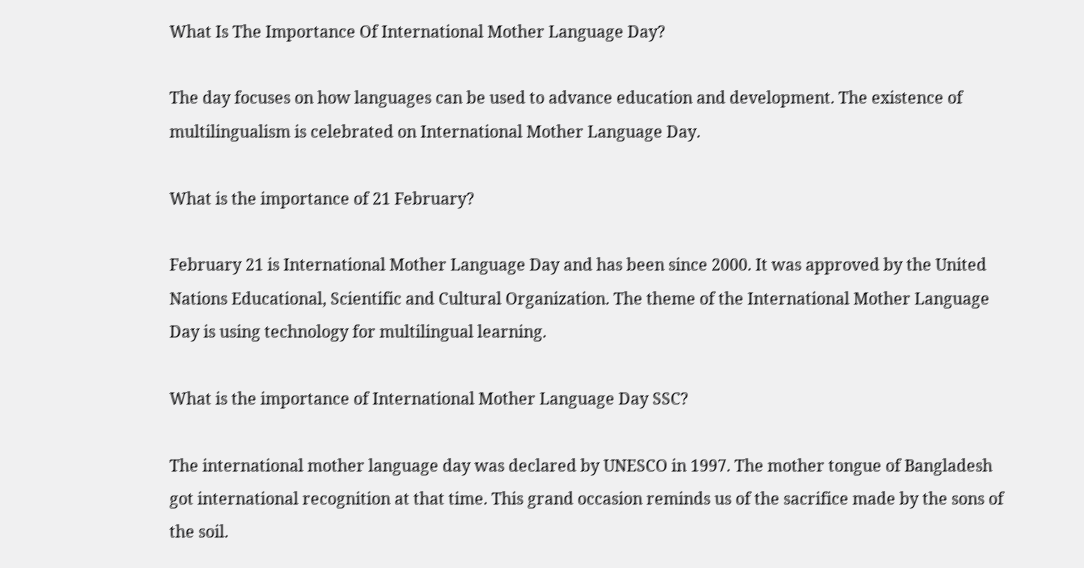What Is The Importance Of International Mother Language Day?

The day focuses on how languages can be used to advance education and development. The existence of multilingualism is celebrated on International Mother Language Day.

What is the importance of 21 February?

February 21 is International Mother Language Day and has been since 2000. It was approved by the United Nations Educational, Scientific and Cultural Organization. The theme of the International Mother Language Day is using technology for multilingual learning.

What is the importance of International Mother Language Day SSC?

The international mother language day was declared by UNESCO in 1997. The mother tongue of Bangladesh got international recognition at that time. This grand occasion reminds us of the sacrifice made by the sons of the soil.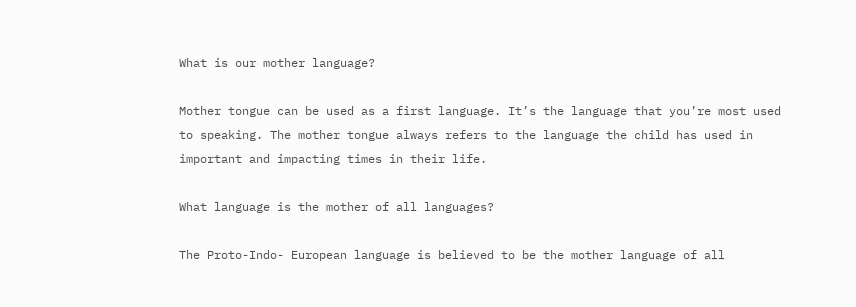What is our mother language?

Mother tongue can be used as a first language. It’s the language that you’re most used to speaking. The mother tongue always refers to the language the child has used in important and impacting times in their life.

What language is the mother of all languages?

The Proto-Indo- European language is believed to be the mother language of all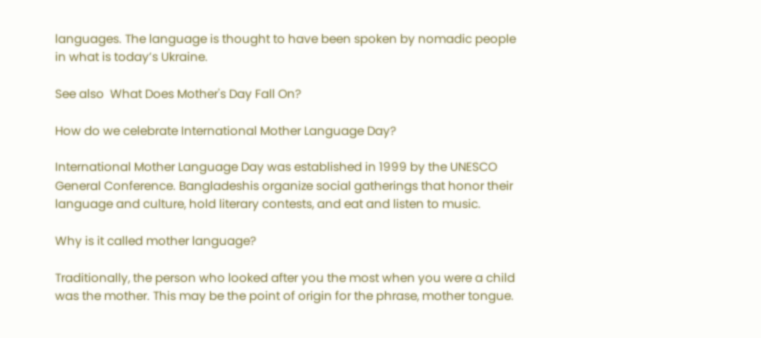languages. The language is thought to have been spoken by nomadic people in what is today’s Ukraine.

See also  What Does Mother's Day Fall On?

How do we celebrate International Mother Language Day?

International Mother Language Day was established in 1999 by the UNESCO General Conference. Bangladeshis organize social gatherings that honor their language and culture, hold literary contests, and eat and listen to music.

Why is it called mother language?

Traditionally, the person who looked after you the most when you were a child was the mother. This may be the point of origin for the phrase, mother tongue.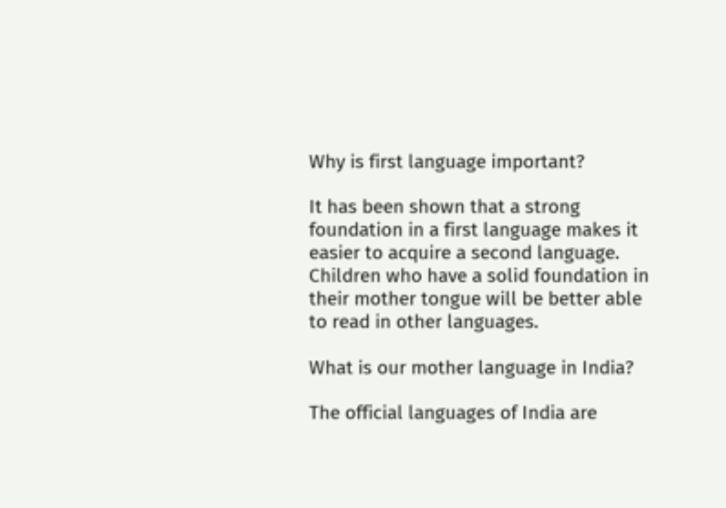Why is first language important?

It has been shown that a strong foundation in a first language makes it easier to acquire a second language. Children who have a solid foundation in their mother tongue will be better able to read in other languages.

What is our mother language in India?

The official languages of India are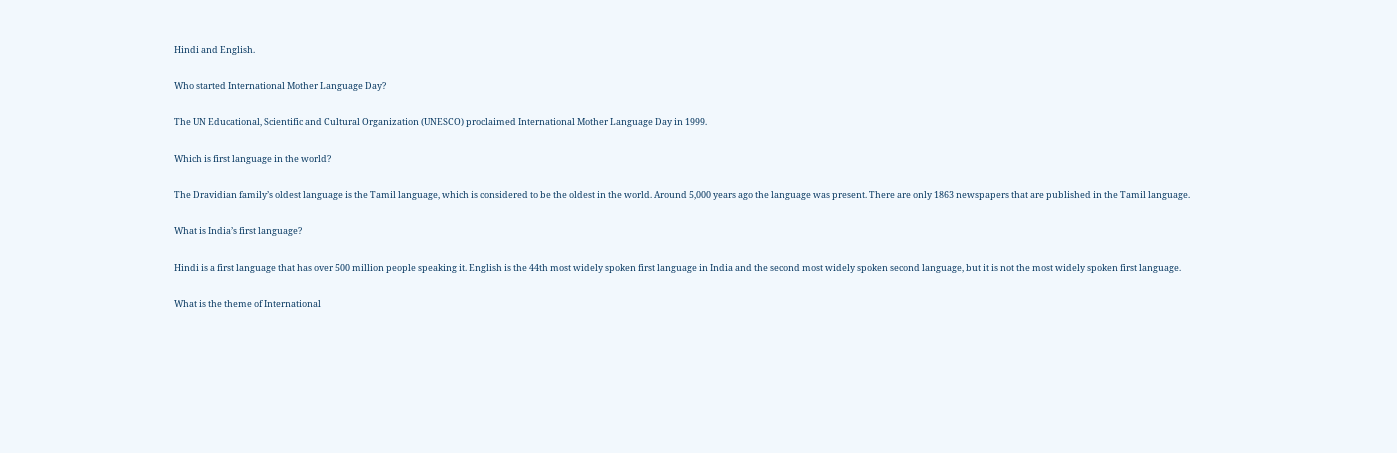Hindi and English.

Who started International Mother Language Day?

The UN Educational, Scientific and Cultural Organization (UNESCO) proclaimed International Mother Language Day in 1999.

Which is first language in the world?

The Dravidian family’s oldest language is the Tamil language, which is considered to be the oldest in the world. Around 5,000 years ago the language was present. There are only 1863 newspapers that are published in the Tamil language.

What is India’s first language?

Hindi is a first language that has over 500 million people speaking it. English is the 44th most widely spoken first language in India and the second most widely spoken second language, but it is not the most widely spoken first language.

What is the theme of International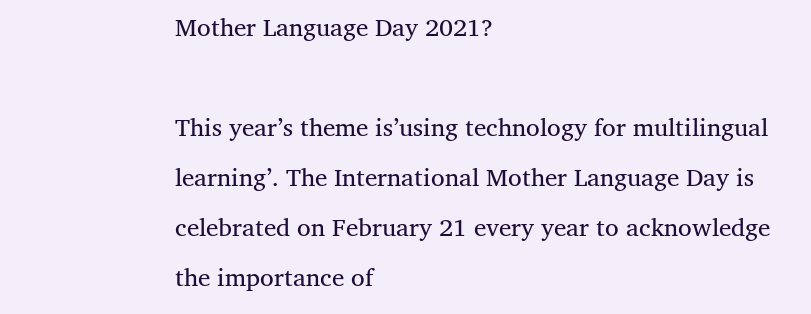Mother Language Day 2021?

This year’s theme is’using technology for multilingual learning’. The International Mother Language Day is celebrated on February 21 every year to acknowledge the importance of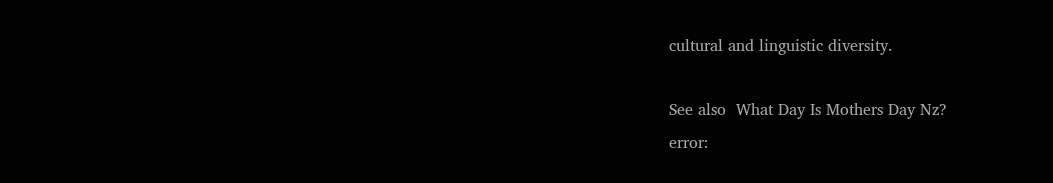cultural and linguistic diversity.

See also  What Day Is Mothers Day Nz?
error: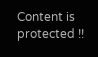Content is protected !!